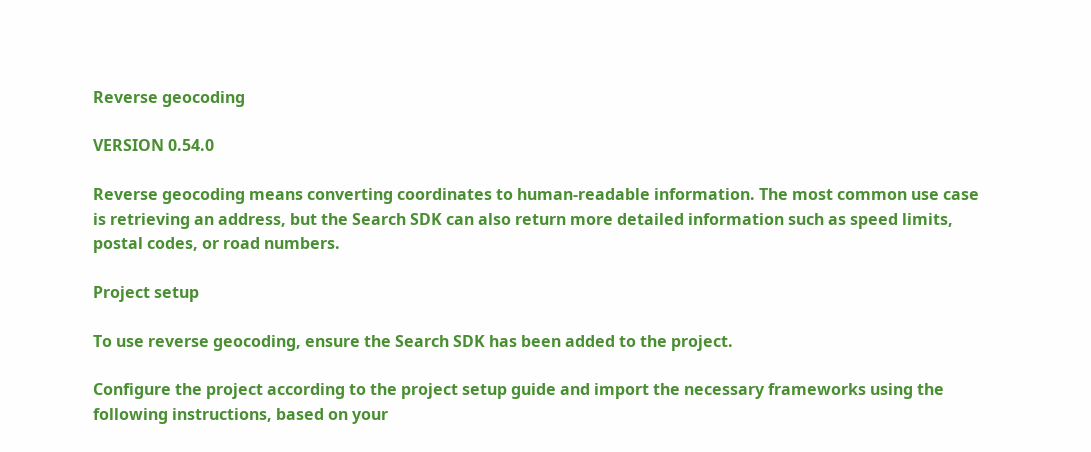Reverse geocoding

VERSION 0.54.0

Reverse geocoding means converting coordinates to human-readable information. The most common use case is retrieving an address, but the Search SDK can also return more detailed information such as speed limits, postal codes, or road numbers.

Project setup

To use reverse geocoding, ensure the Search SDK has been added to the project.

Configure the project according to the project setup guide and import the necessary frameworks using the following instructions, based on your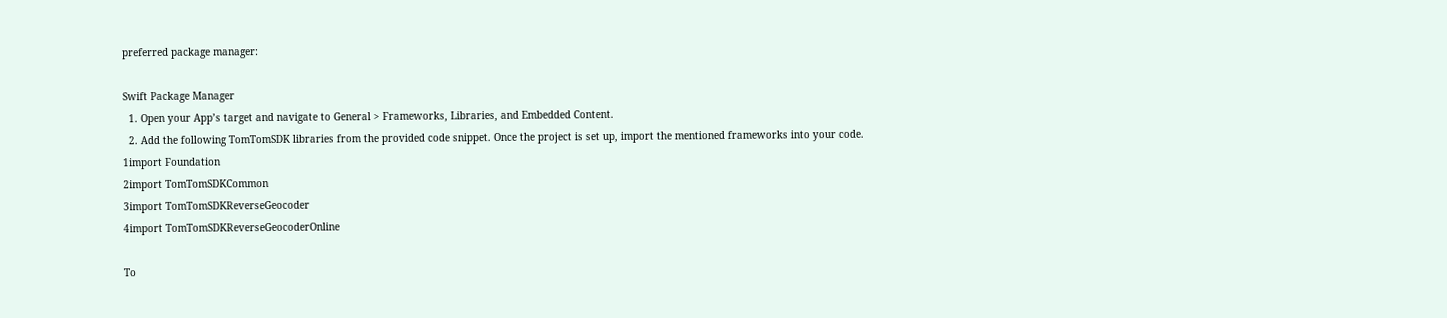preferred package manager:

Swift Package Manager
  1. Open your App’s target and navigate to General > Frameworks, Libraries, and Embedded Content.
  2. Add the following TomTomSDK libraries from the provided code snippet. Once the project is set up, import the mentioned frameworks into your code.
1import Foundation
2import TomTomSDKCommon
3import TomTomSDKReverseGeocoder
4import TomTomSDKReverseGeocoderOnline

To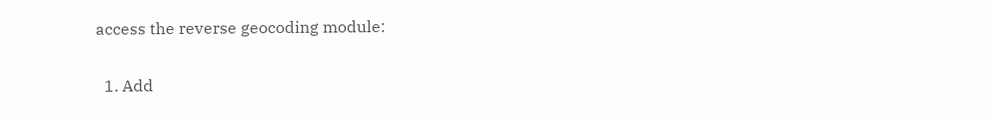access the reverse geocoding module:

  1. Add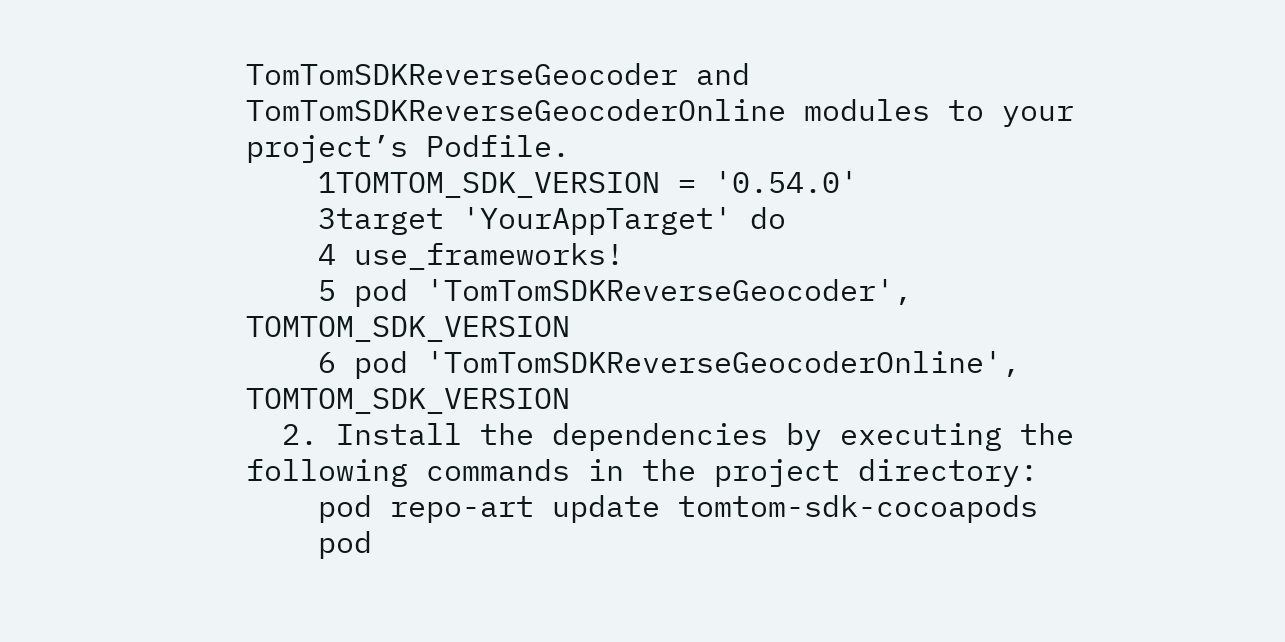TomTomSDKReverseGeocoder and TomTomSDKReverseGeocoderOnline modules to your project’s Podfile.
    1TOMTOM_SDK_VERSION = '0.54.0'
    3target 'YourAppTarget' do
    4 use_frameworks!
    5 pod 'TomTomSDKReverseGeocoder', TOMTOM_SDK_VERSION
    6 pod 'TomTomSDKReverseGeocoderOnline', TOMTOM_SDK_VERSION
  2. Install the dependencies by executing the following commands in the project directory:
    pod repo-art update tomtom-sdk-cocoapods
    pod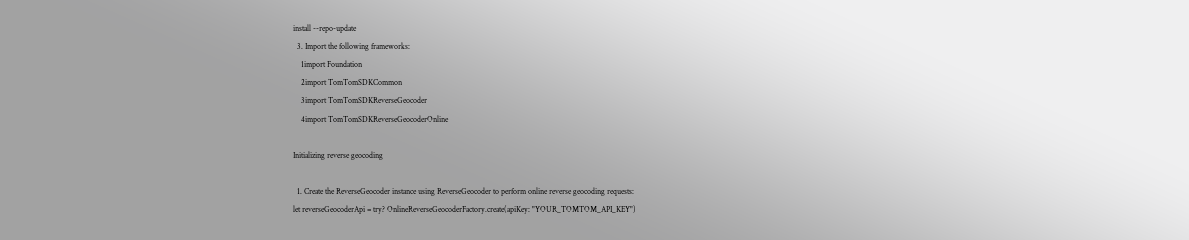install --repo-update
  3. Import the following frameworks:
    1import Foundation
    2import TomTomSDKCommon
    3import TomTomSDKReverseGeocoder
    4import TomTomSDKReverseGeocoderOnline

Initializing reverse geocoding

  1. Create the ReverseGeocoder instance using ReverseGeocoder to perform online reverse geocoding requests:
let reverseGeocoderApi = try? OnlineReverseGeocoderFactory.create(apiKey: "YOUR_TOMTOM_API_KEY")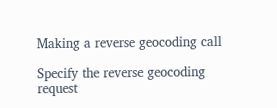Making a reverse geocoding call

Specify the reverse geocoding request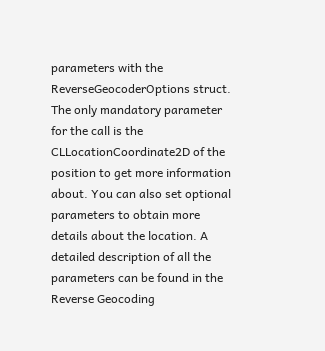parameters with the ReverseGeocoderOptions struct. The only mandatory parameter for the call is the CLLocationCoordinate2D of the position to get more information about. You can also set optional parameters to obtain more details about the location. A detailed description of all the parameters can be found in the Reverse Geocoding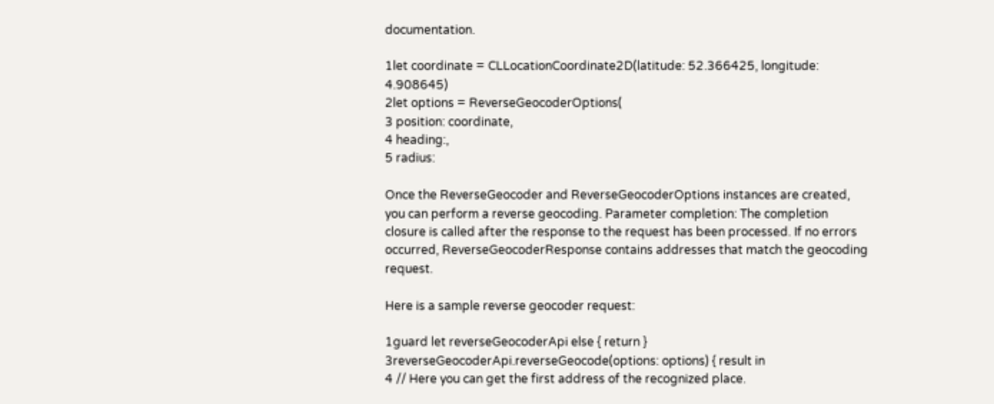documentation.

1let coordinate = CLLocationCoordinate2D(latitude: 52.366425, longitude: 4.908645)
2let options = ReverseGeocoderOptions(
3 position: coordinate,
4 heading:,
5 radius:

Once the ReverseGeocoder and ReverseGeocoderOptions instances are created, you can perform a reverse geocoding. Parameter completion: The completion closure is called after the response to the request has been processed. If no errors occurred, ReverseGeocoderResponse contains addresses that match the geocoding request.

Here is a sample reverse geocoder request:

1guard let reverseGeocoderApi else { return }
3reverseGeocoderApi.reverseGeocode(options: options) { result in
4 // Here you can get the first address of the recognized place.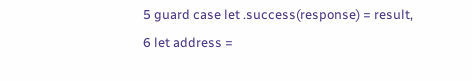5 guard case let .success(response) = result,
6 let address =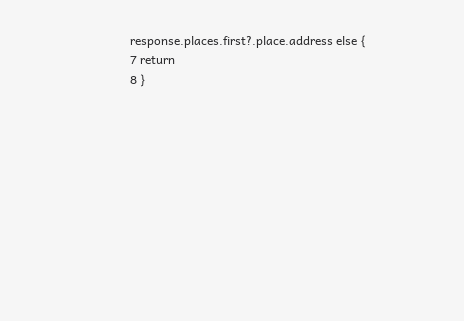response.places.first?.place.address else {
7 return
8 }